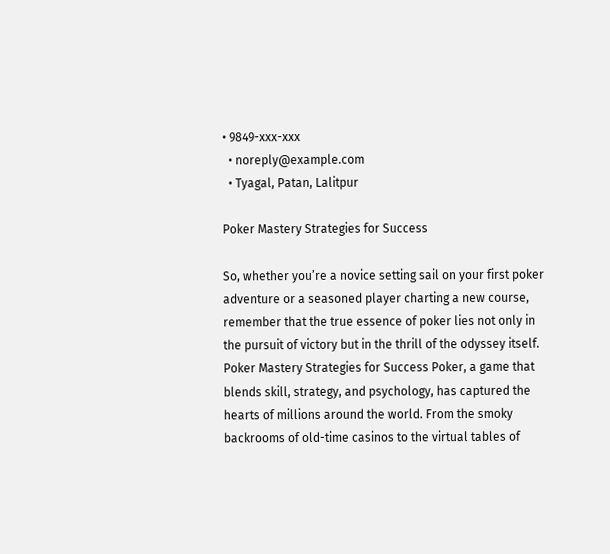• 9849-xxx-xxx
  • noreply@example.com
  • Tyagal, Patan, Lalitpur

Poker Mastery Strategies for Success

So, whether you’re a novice setting sail on your first poker adventure or a seasoned player charting a new course, remember that the true essence of poker lies not only in the pursuit of victory but in the thrill of the odyssey itself. Poker Mastery Strategies for Success Poker, a game that blends skill, strategy, and psychology, has captured the hearts of millions around the world. From the smoky backrooms of old-time casinos to the virtual tables of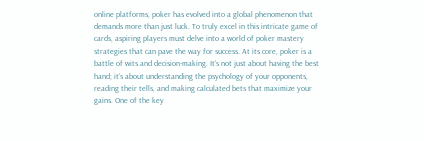online platforms, poker has evolved into a global phenomenon that demands more than just luck. To truly excel in this intricate game of cards, aspiring players must delve into a world of poker mastery strategies that can pave the way for success. At its core, poker is a battle of wits and decision-making. It’s not just about having the best hand; it’s about understanding the psychology of your opponents, reading their tells, and making calculated bets that maximize your gains. One of the key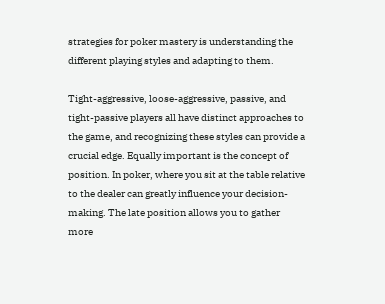strategies for poker mastery is understanding the different playing styles and adapting to them.

Tight-aggressive, loose-aggressive, passive, and tight-passive players all have distinct approaches to the game, and recognizing these styles can provide a crucial edge. Equally important is the concept of position. In poker, where you sit at the table relative to the dealer can greatly influence your decision-making. The late position allows you to gather more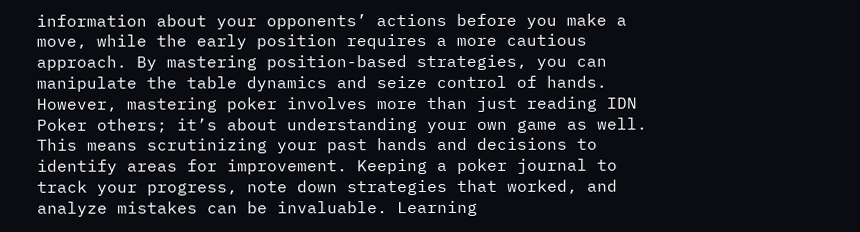information about your opponents’ actions before you make a move, while the early position requires a more cautious approach. By mastering position-based strategies, you can manipulate the table dynamics and seize control of hands. However, mastering poker involves more than just reading IDN Poker others; it’s about understanding your own game as well. This means scrutinizing your past hands and decisions to identify areas for improvement. Keeping a poker journal to track your progress, note down strategies that worked, and analyze mistakes can be invaluable. Learning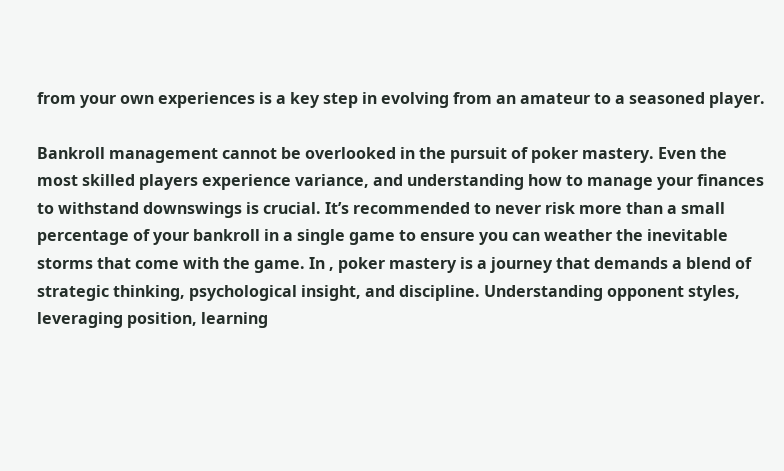from your own experiences is a key step in evolving from an amateur to a seasoned player.

Bankroll management cannot be overlooked in the pursuit of poker mastery. Even the most skilled players experience variance, and understanding how to manage your finances to withstand downswings is crucial. It’s recommended to never risk more than a small percentage of your bankroll in a single game to ensure you can weather the inevitable storms that come with the game. In , poker mastery is a journey that demands a blend of strategic thinking, psychological insight, and discipline. Understanding opponent styles, leveraging position, learning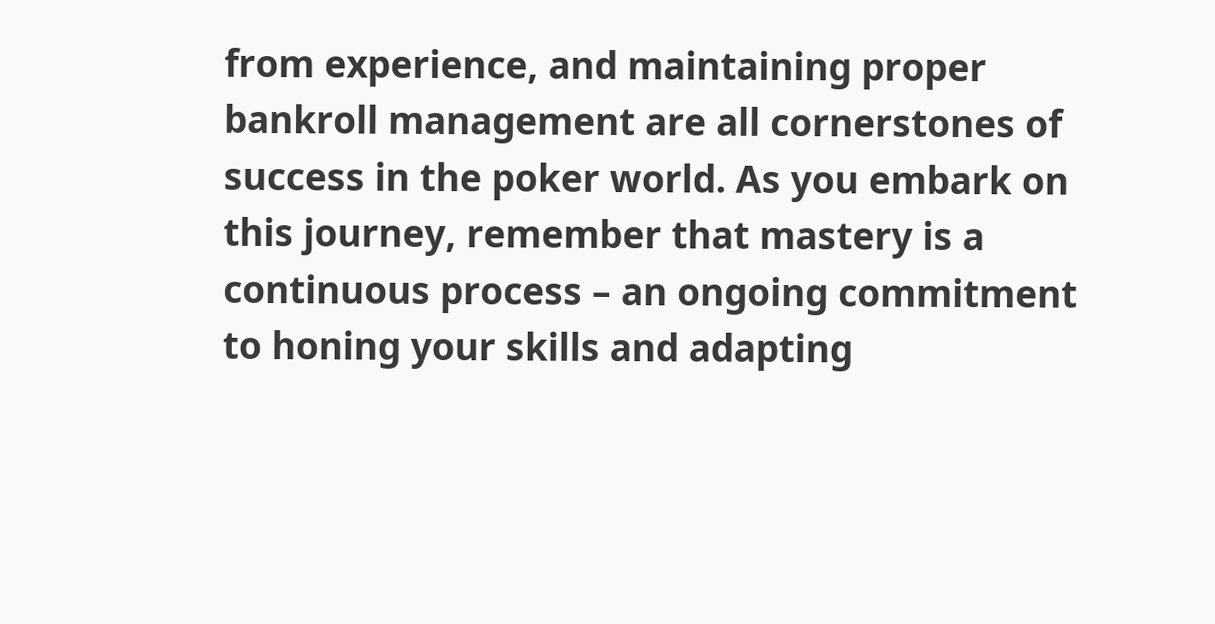from experience, and maintaining proper bankroll management are all cornerstones of success in the poker world. As you embark on this journey, remember that mastery is a continuous process – an ongoing commitment to honing your skills and adapting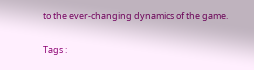to the ever-changing dynamics of the game.

Tags :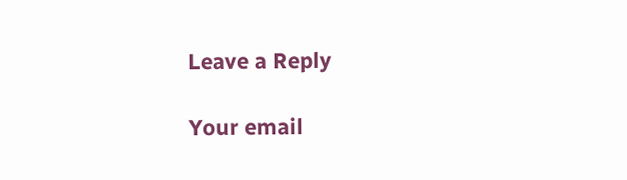Leave a Reply

Your email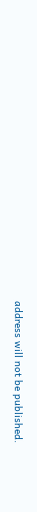address will not be published.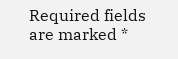Required fields are marked *